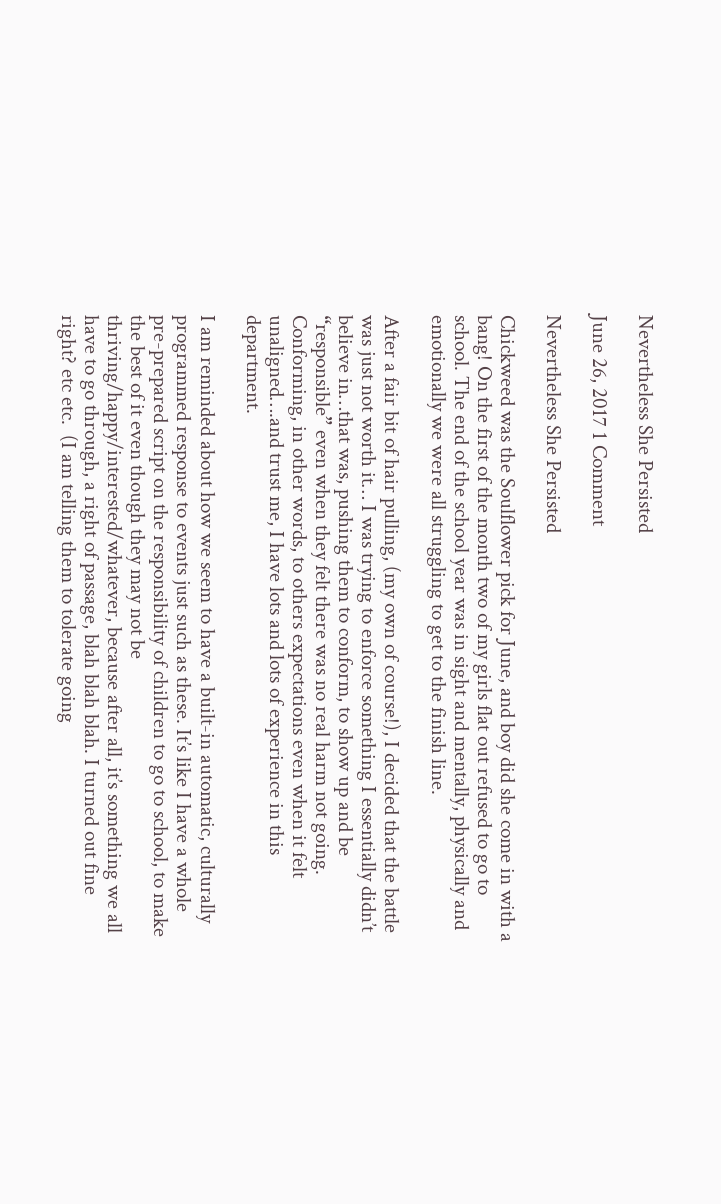Nevertheless She Persisted

June 26, 2017 1 Comment

Nevertheless She Persisted

Chickweed was the Soulflower pick for June, and boy did she come in with a bang! On the first of the month two of my girls flat out refused to go to school. The end of the school year was in sight and mentally, physically and emotionally we were all struggling to get to the finish line.

After a fair bit of hair pulling, (my own of course!), I decided that the battle was just not worth it… I was trying to enforce something I essentially didn’t believe in…that was, pushing them to conform, to show up and be “responsible” even when they felt there was no real harm not going. Conforming, in other words, to others expectations even when it felt unaligned….and trust me, I have lots and lots of experience in this department.

I am reminded about how we seem to have a built-in automatic, culturally programmed response to events just such as these. It’s like I have a whole pre-prepared script on the responsibility of children to go to school, to make the best of it even though they may not be thriving/happy/interested/whatever, because after all, it’s something we all have to go through, a right of passage, blah blah blah. I turned out fine right? etc etc.  (I am telling them to tolerate going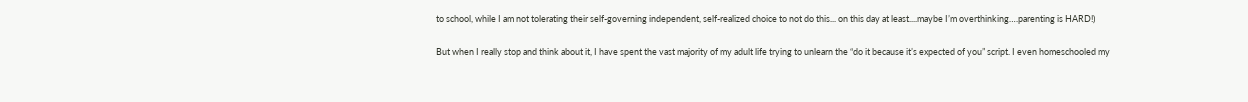to school, while I am not tolerating their self-governing independent, self-realized choice to not do this... on this day at least....maybe I’m overthinking….parenting is HARD!)

But when I really stop and think about it, I have spent the vast majority of my adult life trying to unlearn the “do it because it’s expected of you” script. I even homeschooled my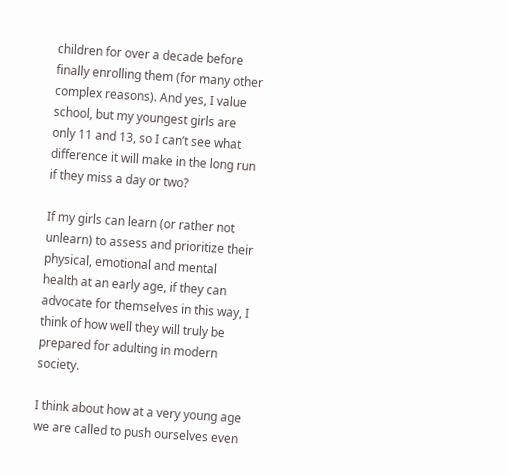children for over a decade before finally enrolling them (for many other complex reasons). And yes, I value school, but my youngest girls are only 11 and 13, so I can’t see what difference it will make in the long run if they miss a day or two?

If my girls can learn (or rather not unlearn) to assess and prioritize their physical, emotional and mental health at an early age, if they can advocate for themselves in this way, I think of how well they will truly be prepared for adulting in modern society.

I think about how at a very young age we are called to push ourselves even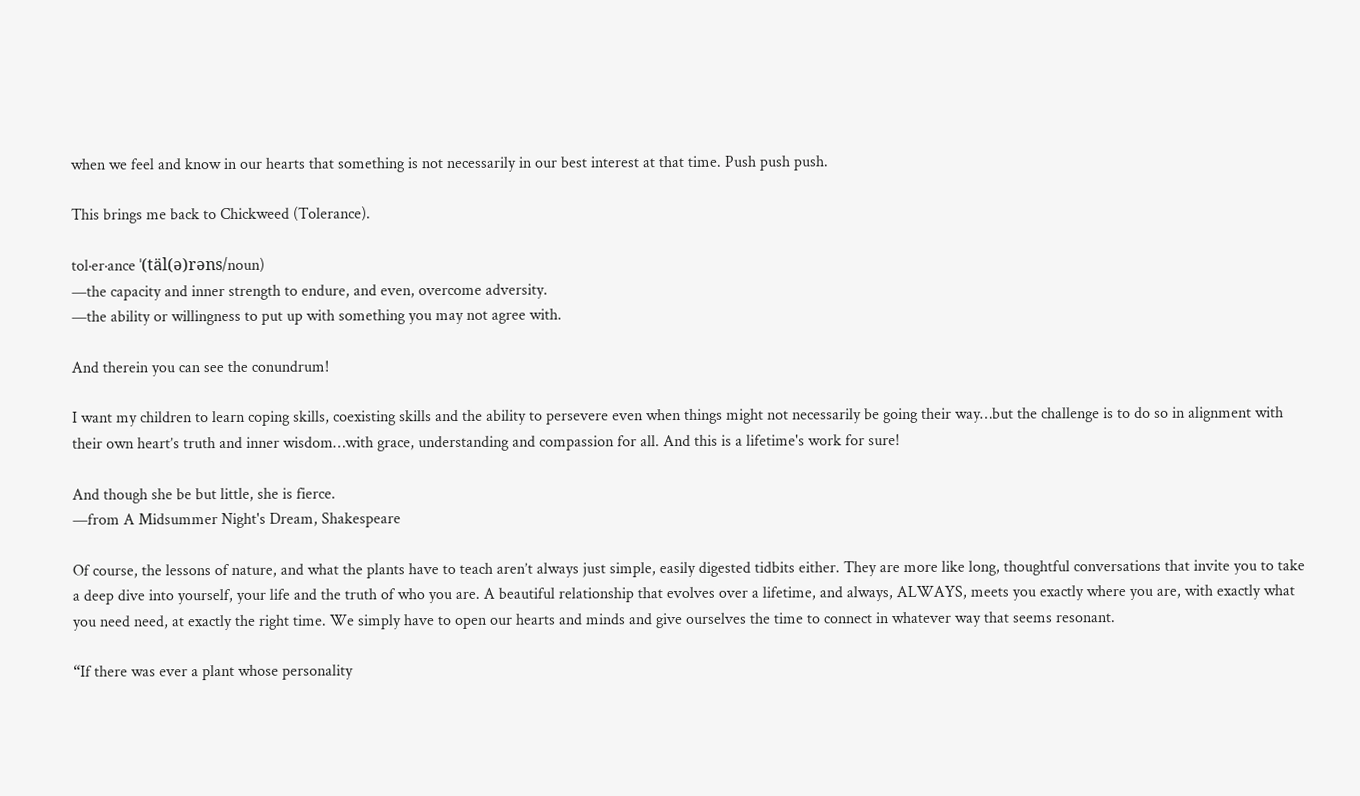when we feel and know in our hearts that something is not necessarily in our best interest at that time. Push push push.

This brings me back to Chickweed (Tolerance).

tol·er·ance ˈ(täl(ə)rəns/noun)
—the capacity and inner strength to endure, and even, overcome adversity.
—the ability or willingness to put up with something you may not agree with.

And therein you can see the conundrum!

I want my children to learn coping skills, coexisting skills and the ability to persevere even when things might not necessarily be going their way…but the challenge is to do so in alignment with their own heart’s truth and inner wisdom…with grace, understanding and compassion for all. And this is a lifetime's work for sure!

And though she be but little, she is fierce.
—from A Midsummer Night's Dream, Shakespeare

Of course, the lessons of nature, and what the plants have to teach aren’t always just simple, easily digested tidbits either. They are more like long, thoughtful conversations that invite you to take a deep dive into yourself, your life and the truth of who you are. A beautiful relationship that evolves over a lifetime, and always, ALWAYS, meets you exactly where you are, with exactly what you need need, at exactly the right time. We simply have to open our hearts and minds and give ourselves the time to connect in whatever way that seems resonant.

“If there was ever a plant whose personality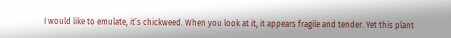I would like to emulate, it’s chickweed. When you look at it, it appears fragile and tender. Yet this plant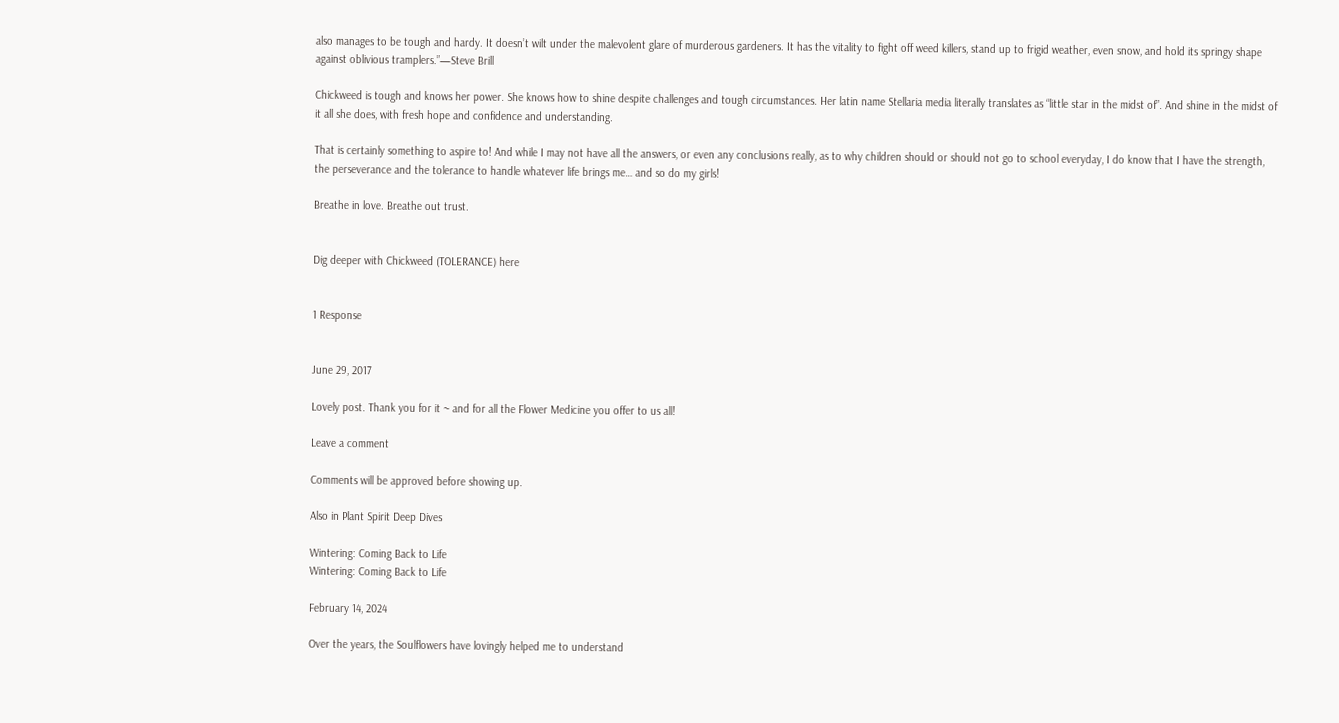also manages to be tough and hardy. It doesn’t wilt under the malevolent glare of murderous gardeners. It has the vitality to fight off weed killers, stand up to frigid weather, even snow, and hold its springy shape against oblivious tramplers.”—Steve Brill

Chickweed is tough and knows her power. She knows how to shine despite challenges and tough circumstances. Her latin name Stellaria media literally translates as “little star in the midst of”. And shine in the midst of it all she does, with fresh hope and confidence and understanding.

That is certainly something to aspire to! And while I may not have all the answers, or even any conclusions really, as to why children should or should not go to school everyday, I do know that I have the strength, the perseverance and the tolerance to handle whatever life brings me… and so do my girls!

Breathe in love. Breathe out trust.


Dig deeper with Chickweed (TOLERANCE) here


1 Response


June 29, 2017

Lovely post. Thank you for it ~ and for all the Flower Medicine you offer to us all!

Leave a comment

Comments will be approved before showing up.

Also in Plant Spirit Deep Dives

Wintering: Coming Back to Life
Wintering: Coming Back to Life

February 14, 2024

Over the years, the Soulflowers have lovingly helped me to understand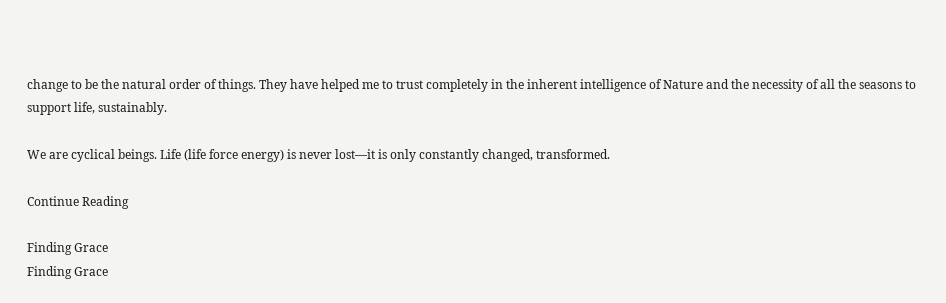change to be the natural order of things. They have helped me to trust completely in the inherent intelligence of Nature and the necessity of all the seasons to support life, sustainably.

We are cyclical beings. Life (life force energy) is never lost—it is only constantly changed, transformed.

Continue Reading

Finding Grace
Finding Grace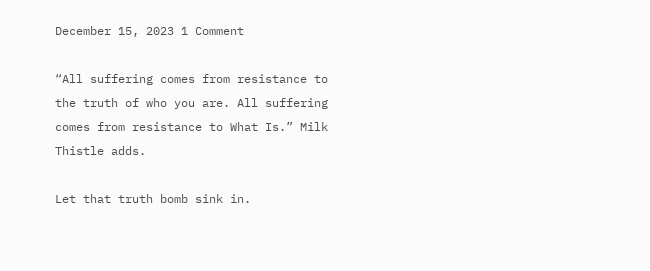December 15, 2023 1 Comment

“All suffering comes from resistance to the truth of who you are. All suffering comes from resistance to What Is.” Milk Thistle adds.

Let that truth bomb sink in.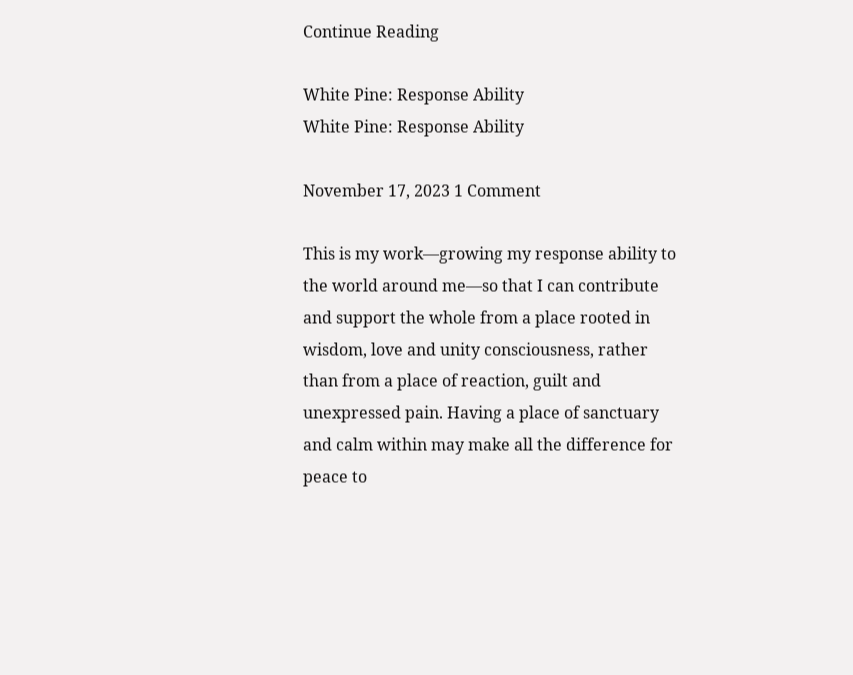Continue Reading

White Pine: Response Ability
White Pine: Response Ability

November 17, 2023 1 Comment

This is my work—growing my response ability to the world around me—so that I can contribute and support the whole from a place rooted in wisdom, love and unity consciousness, rather than from a place of reaction, guilt and unexpressed pain. Having a place of sanctuary and calm within may make all the difference for peace to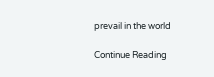prevail in the world

Continue Reading